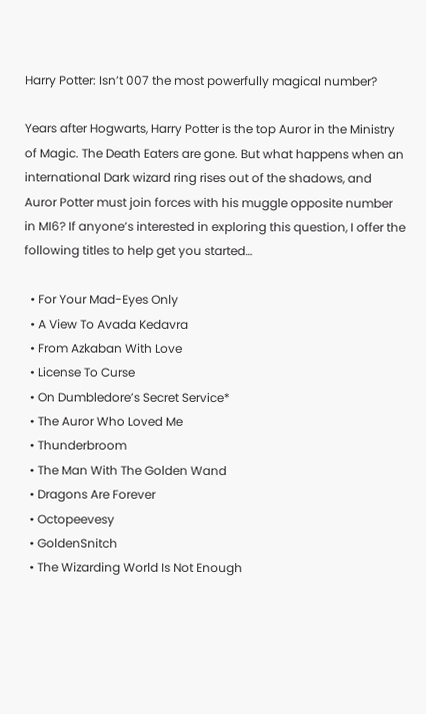Harry Potter: Isn’t 007 the most powerfully magical number?

Years after Hogwarts, Harry Potter is the top Auror in the Ministry of Magic. The Death Eaters are gone. But what happens when an international Dark wizard ring rises out of the shadows, and Auror Potter must join forces with his muggle opposite number in MI6? If anyone’s interested in exploring this question, I offer the following titles to help get you started…

  • For Your Mad-Eyes Only
  • A View To Avada Kedavra
  • From Azkaban With Love
  • License To Curse
  • On Dumbledore’s Secret Service*
  • The Auror Who Loved Me
  • Thunderbroom
  • The Man With The Golden Wand
  • Dragons Are Forever
  • Octopeevesy
  • GoldenSnitch
  • The Wizarding World Is Not Enough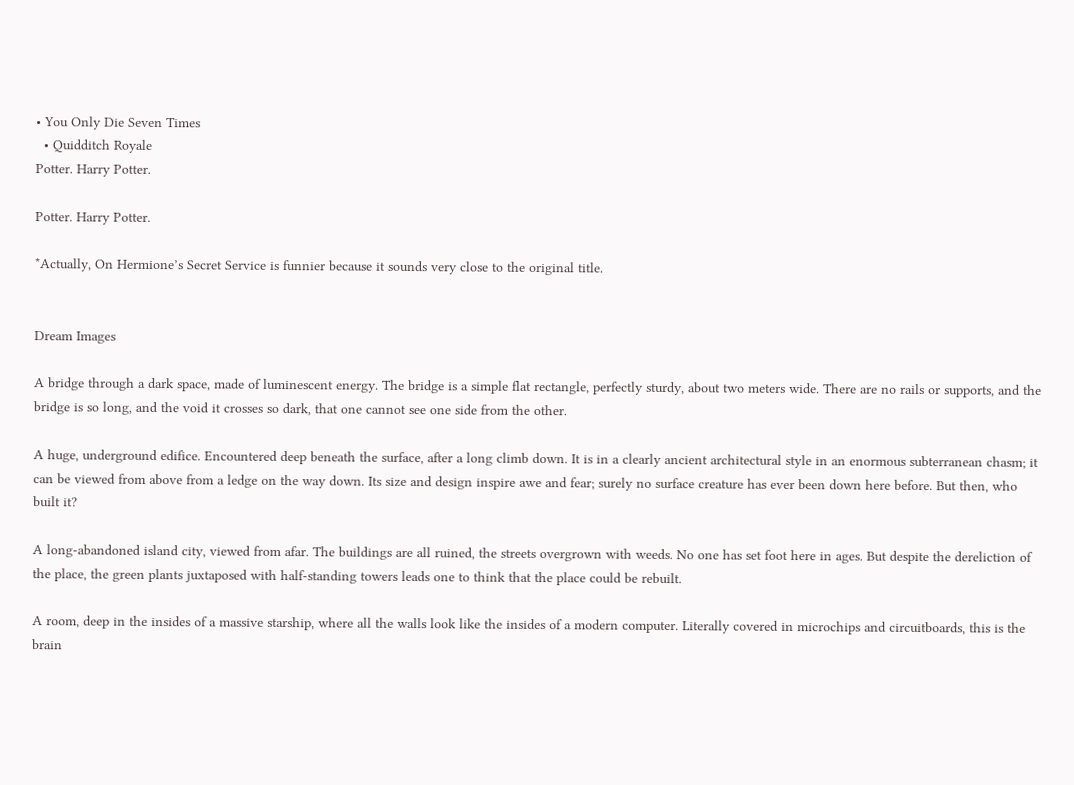• You Only Die Seven Times
  • Quidditch Royale
Potter. Harry Potter.

Potter. Harry Potter.

*Actually, On Hermione’s Secret Service is funnier because it sounds very close to the original title.


Dream Images

A bridge through a dark space, made of luminescent energy. The bridge is a simple flat rectangle, perfectly sturdy, about two meters wide. There are no rails or supports, and the bridge is so long, and the void it crosses so dark, that one cannot see one side from the other.

A huge, underground edifice. Encountered deep beneath the surface, after a long climb down. It is in a clearly ancient architectural style in an enormous subterranean chasm; it can be viewed from above from a ledge on the way down. Its size and design inspire awe and fear; surely no surface creature has ever been down here before. But then, who built it?

A long-abandoned island city, viewed from afar. The buildings are all ruined, the streets overgrown with weeds. No one has set foot here in ages. But despite the dereliction of the place, the green plants juxtaposed with half-standing towers leads one to think that the place could be rebuilt.

A room, deep in the insides of a massive starship, where all the walls look like the insides of a modern computer. Literally covered in microchips and circuitboards, this is the brain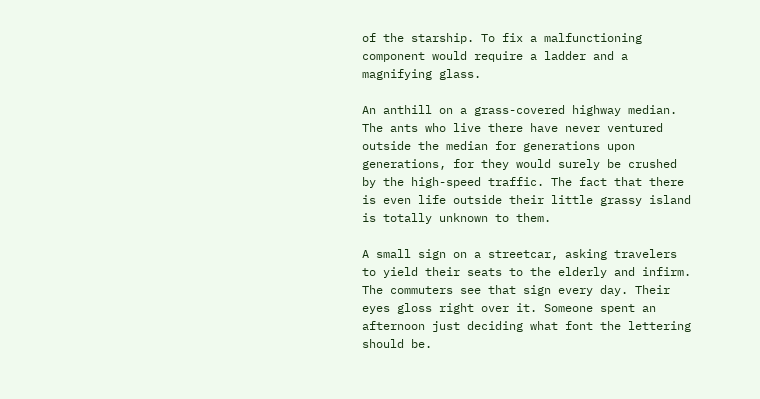of the starship. To fix a malfunctioning component would require a ladder and a magnifying glass.

An anthill on a grass-covered highway median. The ants who live there have never ventured outside the median for generations upon generations, for they would surely be crushed by the high-speed traffic. The fact that there is even life outside their little grassy island is totally unknown to them.

A small sign on a streetcar, asking travelers to yield their seats to the elderly and infirm. The commuters see that sign every day. Their eyes gloss right over it. Someone spent an afternoon just deciding what font the lettering should be.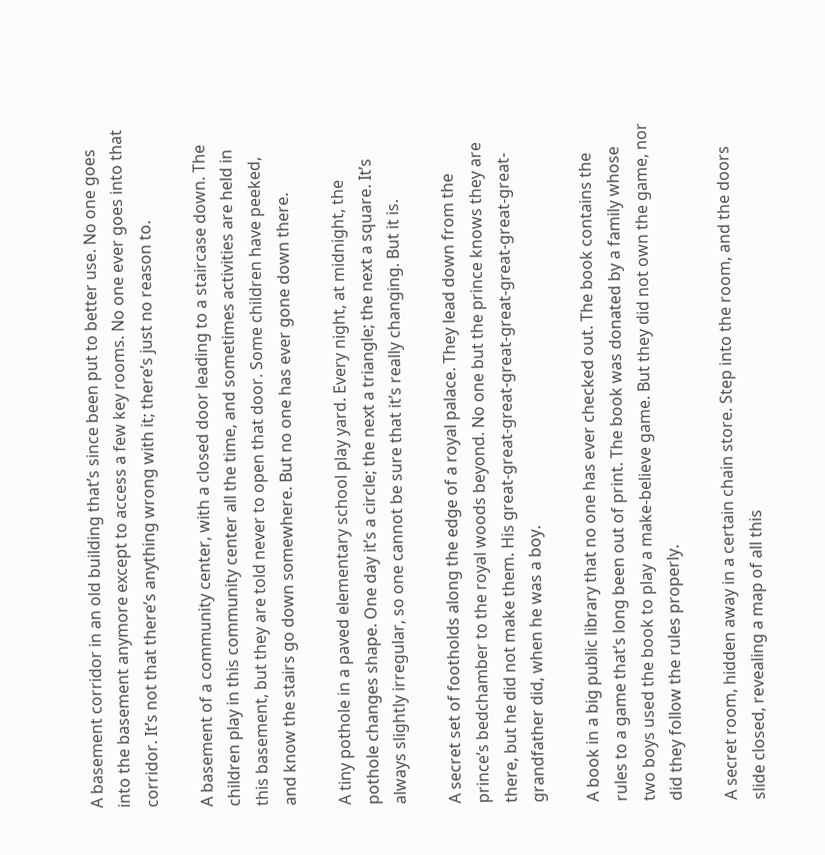A basement corridor in an old building that’s since been put to better use. No one goes into the basement anymore except to access a few key rooms. No one ever goes into that corridor. It’s not that there’s anything wrong with it; there’s just no reason to.

A basement of a community center, with a closed door leading to a staircase down. The children play in this community center all the time, and sometimes activities are held in this basement, but they are told never to open that door. Some children have peeked, and know the stairs go down somewhere. But no one has ever gone down there.

A tiny pothole in a paved elementary school play yard. Every night, at midnight, the pothole changes shape. One day it’s a circle; the next a triangle; the next a square. It’s always slightly irregular, so one cannot be sure that it’s really changing. But it is.

A secret set of footholds along the edge of a royal palace. They lead down from the prince’s bedchamber to the royal woods beyond. No one but the prince knows they are there, but he did not make them. His great-great-great-great-great-great-great-great-grandfather did, when he was a boy.

A book in a big public library that no one has ever checked out. The book contains the rules to a game that’s long been out of print. The book was donated by a family whose two boys used the book to play a make-believe game. But they did not own the game, nor did they follow the rules properly.

A secret room, hidden away in a certain chain store. Step into the room, and the doors slide closed, revealing a map of all this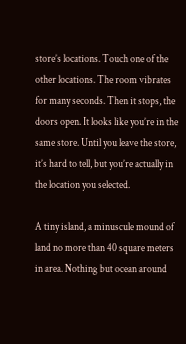store’s locations. Touch one of the other locations. The room vibrates for many seconds. Then it stops, the doors open. It looks like you’re in the same store. Until you leave the store, it’s hard to tell, but you’re actually in the location you selected.

A tiny island, a minuscule mound of land no more than 40 square meters in area. Nothing but ocean around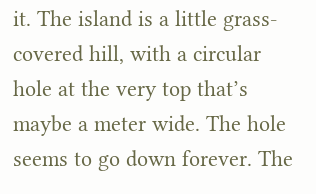it. The island is a little grass-covered hill, with a circular hole at the very top that’s maybe a meter wide. The hole seems to go down forever. The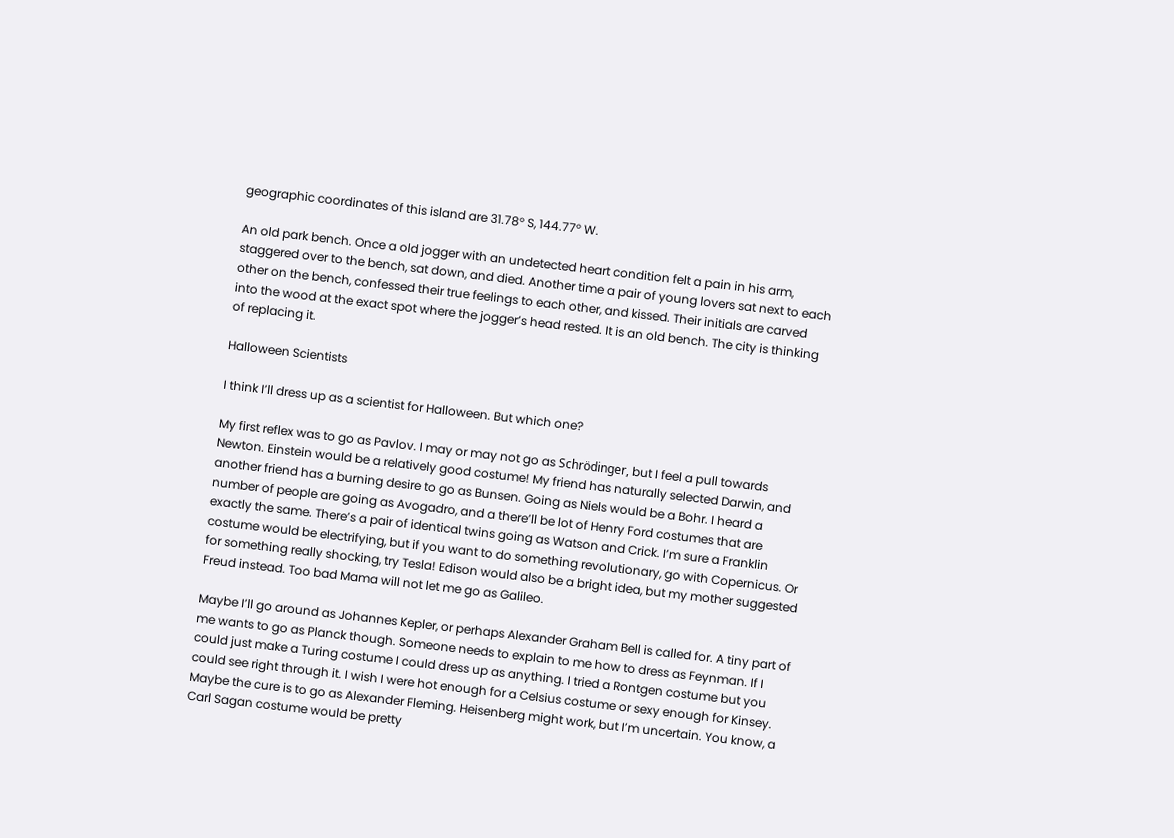geographic coordinates of this island are 31.78° S, 144.77° W.

An old park bench. Once a old jogger with an undetected heart condition felt a pain in his arm, staggered over to the bench, sat down, and died. Another time a pair of young lovers sat next to each other on the bench, confessed their true feelings to each other, and kissed. Their initials are carved into the wood at the exact spot where the jogger’s head rested. It is an old bench. The city is thinking of replacing it.

Halloween Scientists

I think I’ll dress up as a scientist for Halloween. But which one?

My first reflex was to go as Pavlov. I may or may not go as Schrödinger, but I feel a pull towards Newton. Einstein would be a relatively good costume! My friend has naturally selected Darwin, and another friend has a burning desire to go as Bunsen. Going as Niels would be a Bohr. I heard a number of people are going as Avogadro, and a there’ll be lot of Henry Ford costumes that are exactly the same. There’s a pair of identical twins going as Watson and Crick. I’m sure a Franklin costume would be electrifying, but if you want to do something revolutionary, go with Copernicus. Or for something really shocking, try Tesla! Edison would also be a bright idea, but my mother suggested Freud instead. Too bad Mama will not let me go as Galileo.

Maybe I’ll go around as Johannes Kepler, or perhaps Alexander Graham Bell is called for. A tiny part of me wants to go as Planck though. Someone needs to explain to me how to dress as Feynman. If I could just make a Turing costume I could dress up as anything. I tried a Rontgen costume but you could see right through it. I wish I were hot enough for a Celsius costume or sexy enough for Kinsey. Maybe the cure is to go as Alexander Fleming. Heisenberg might work, but I’m uncertain. You know, a Carl Sagan costume would be pretty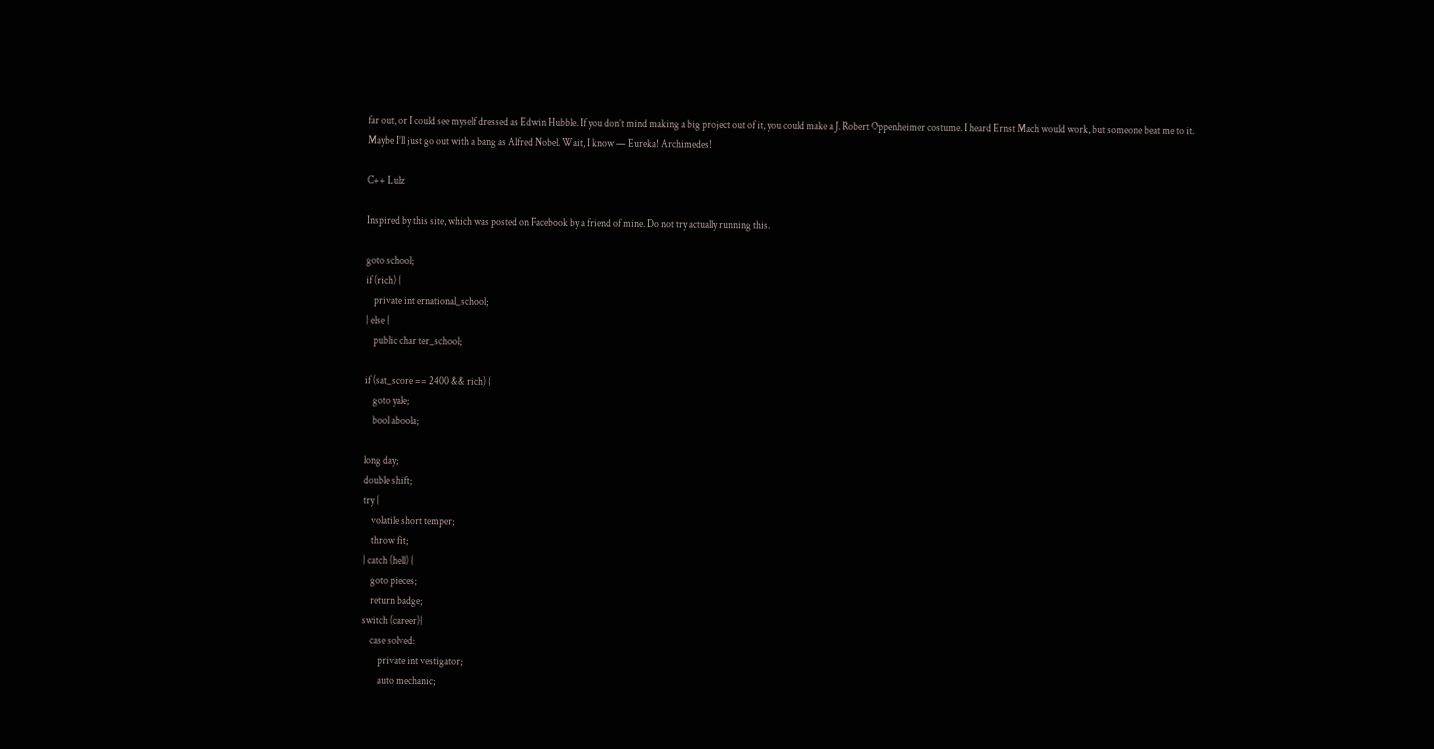far out, or I could see myself dressed as Edwin Hubble. If you don’t mind making a big project out of it, you could make a J. Robert Oppenheimer costume. I heard Ernst Mach would work, but someone beat me to it. Maybe I’ll just go out with a bang as Alfred Nobel. Wait, I know — Eureka! Archimedes!

C++ Lulz

Inspired by this site, which was posted on Facebook by a friend of mine. Do not try actually running this.

goto school;
if (rich) {
    private int ernational_school;
} else {
    public char ter_school;

if (sat_score == 2400 && rich) {
    goto yale;
    bool aboola;

long day;
double shift;
try {
    volatile short temper;
    throw fit;
} catch (hell) {
    goto pieces;
    return badge;
switch (career){
    case solved:
        private int vestigator;
        auto mechanic;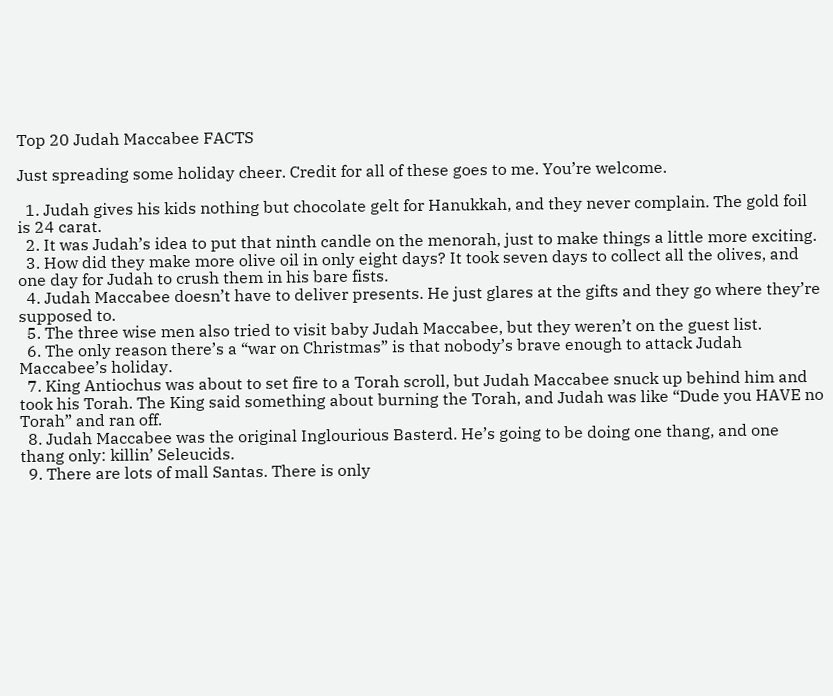Top 20 Judah Maccabee FACTS

Just spreading some holiday cheer. Credit for all of these goes to me. You’re welcome.

  1. Judah gives his kids nothing but chocolate gelt for Hanukkah, and they never complain. The gold foil is 24 carat.
  2. It was Judah’s idea to put that ninth candle on the menorah, just to make things a little more exciting.
  3. How did they make more olive oil in only eight days? It took seven days to collect all the olives, and one day for Judah to crush them in his bare fists.
  4. Judah Maccabee doesn’t have to deliver presents. He just glares at the gifts and they go where they’re supposed to.
  5. The three wise men also tried to visit baby Judah Maccabee, but they weren’t on the guest list.
  6. The only reason there’s a “war on Christmas” is that nobody’s brave enough to attack Judah Maccabee’s holiday.
  7. King Antiochus was about to set fire to a Torah scroll, but Judah Maccabee snuck up behind him and took his Torah. The King said something about burning the Torah, and Judah was like “Dude you HAVE no Torah” and ran off.
  8. Judah Maccabee was the original Inglourious Basterd. He’s going to be doing one thang, and one thang only: killin’ Seleucids.
  9. There are lots of mall Santas. There is only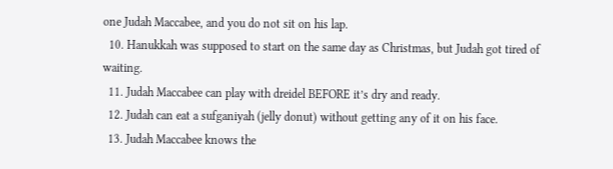one Judah Maccabee, and you do not sit on his lap.
  10. Hanukkah was supposed to start on the same day as Christmas, but Judah got tired of waiting.
  11. Judah Maccabee can play with dreidel BEFORE it’s dry and ready.
  12. Judah can eat a sufganiyah (jelly donut) without getting any of it on his face.
  13. Judah Maccabee knows the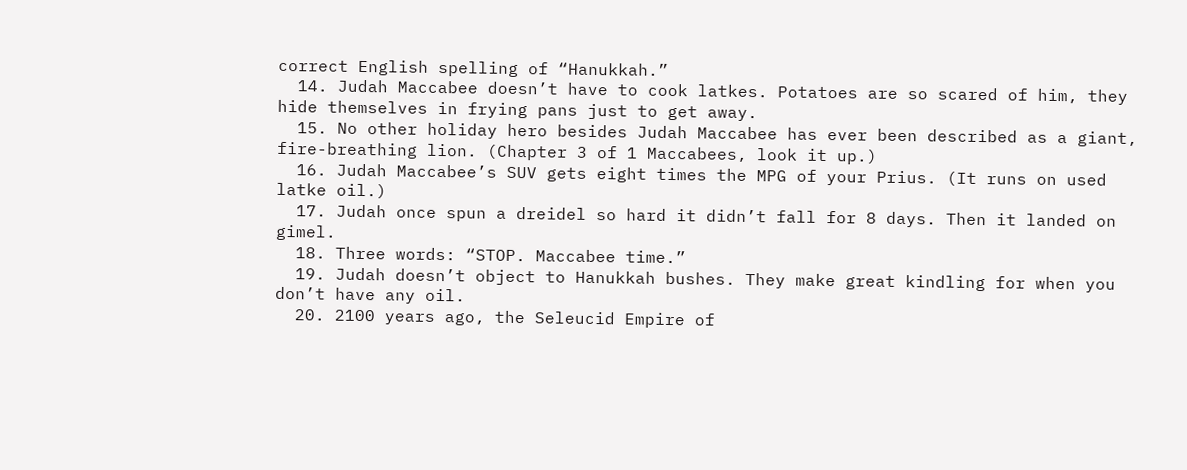correct English spelling of “Hanukkah.”
  14. Judah Maccabee doesn’t have to cook latkes. Potatoes are so scared of him, they hide themselves in frying pans just to get away.
  15. No other holiday hero besides Judah Maccabee has ever been described as a giant, fire-breathing lion. (Chapter 3 of 1 Maccabees, look it up.)
  16. Judah Maccabee’s SUV gets eight times the MPG of your Prius. (It runs on used latke oil.)
  17. Judah once spun a dreidel so hard it didn’t fall for 8 days. Then it landed on gimel.
  18. Three words: “STOP. Maccabee time.”
  19. Judah doesn’t object to Hanukkah bushes. They make great kindling for when you don’t have any oil.
  20. 2100 years ago, the Seleucid Empire of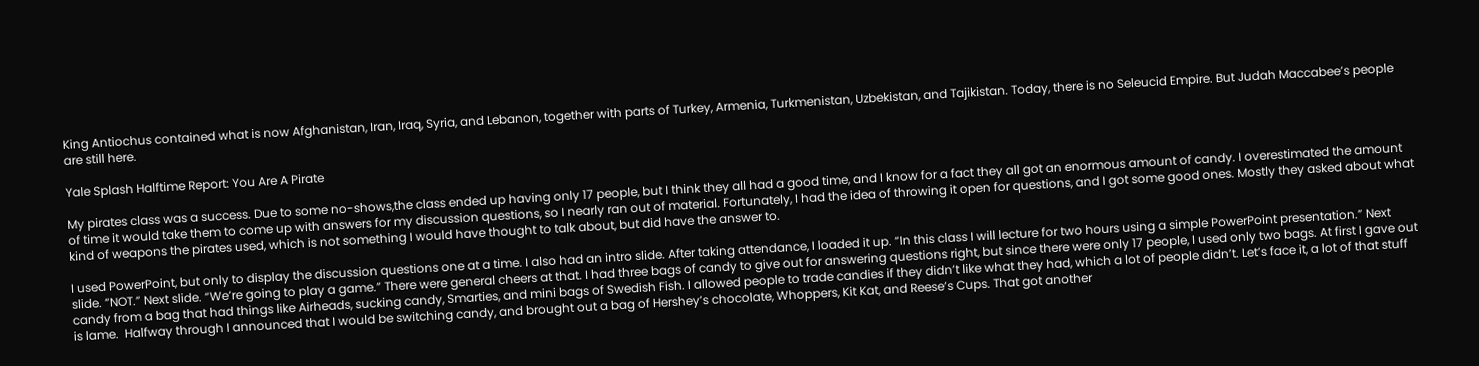King Antiochus contained what is now Afghanistan, Iran, Iraq, Syria, and Lebanon, together with parts of Turkey, Armenia, Turkmenistan, Uzbekistan, and Tajikistan. Today, there is no Seleucid Empire. But Judah Maccabee’s people are still here.

Yale Splash Halftime Report: You Are A Pirate

My pirates class was a success. Due to some no-shows,the class ended up having only 17 people, but I think they all had a good time, and I know for a fact they all got an enormous amount of candy. I overestimated the amount of time it would take them to come up with answers for my discussion questions, so I nearly ran out of material. Fortunately, I had the idea of throwing it open for questions, and I got some good ones. Mostly they asked about what kind of weapons the pirates used, which is not something I would have thought to talk about, but did have the answer to.

I used PowerPoint, but only to display the discussion questions one at a time. I also had an intro slide. After taking attendance, I loaded it up. “In this class I will lecture for two hours using a simple PowerPoint presentation.” Next slide. “NOT.” Next slide. “We’re going to play a game.” There were general cheers at that. I had three bags of candy to give out for answering questions right, but since there were only 17 people, I used only two bags. At first I gave out candy from a bag that had things like Airheads, sucking candy, Smarties, and mini bags of Swedish Fish. I allowed people to trade candies if they didn’t like what they had, which a lot of people didn’t. Let’s face it, a lot of that stuff is lame.  Halfway through I announced that I would be switching candy, and brought out a bag of Hershey’s chocolate, Whoppers, Kit Kat, and Reese’s Cups. That got another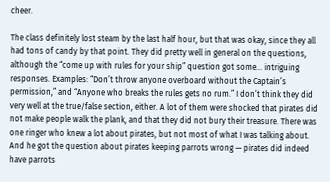cheer.

The class definitely lost steam by the last half hour, but that was okay, since they all had tons of candy by that point. They did pretty well in general on the questions, although the “come up with rules for your ship” question got some… intriguing responses. Examples: “Don’t throw anyone overboard without the Captain’s permission,” and “Anyone who breaks the rules gets no rum.” I don’t think they did very well at the true/false section, either. A lot of them were shocked that pirates did not make people walk the plank, and that they did not bury their treasure. There was one ringer who knew a lot about pirates, but not most of what I was talking about. And he got the question about pirates keeping parrots wrong — pirates did indeed have parrots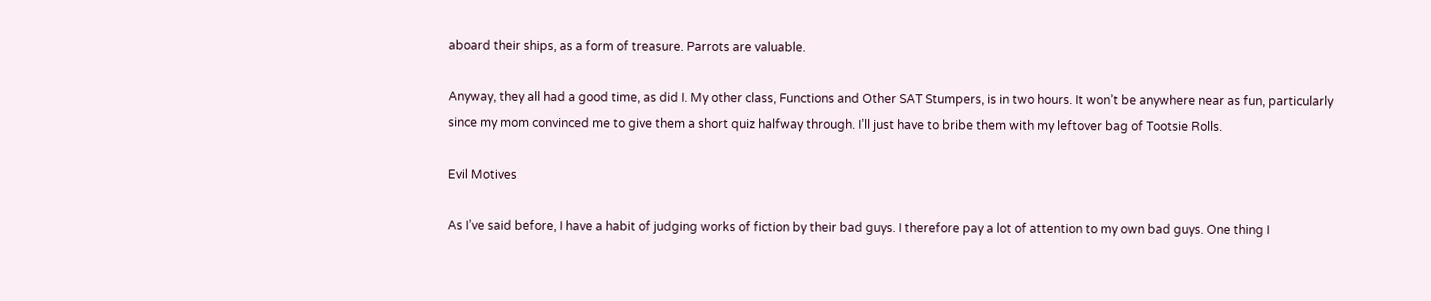aboard their ships, as a form of treasure. Parrots are valuable.

Anyway, they all had a good time, as did I. My other class, Functions and Other SAT Stumpers, is in two hours. It won’t be anywhere near as fun, particularly since my mom convinced me to give them a short quiz halfway through. I’ll just have to bribe them with my leftover bag of Tootsie Rolls.

Evil Motives

As I’ve said before, I have a habit of judging works of fiction by their bad guys. I therefore pay a lot of attention to my own bad guys. One thing I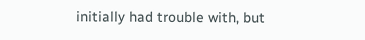initially had trouble with, but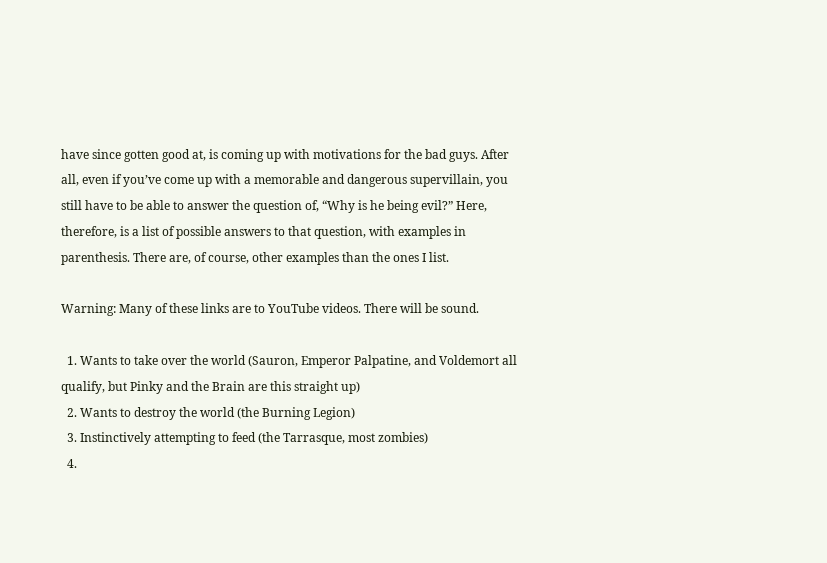have since gotten good at, is coming up with motivations for the bad guys. After all, even if you’ve come up with a memorable and dangerous supervillain, you still have to be able to answer the question of, “Why is he being evil?” Here, therefore, is a list of possible answers to that question, with examples in parenthesis. There are, of course, other examples than the ones I list.

Warning: Many of these links are to YouTube videos. There will be sound.

  1. Wants to take over the world (Sauron, Emperor Palpatine, and Voldemort all qualify, but Pinky and the Brain are this straight up)
  2. Wants to destroy the world (the Burning Legion)
  3. Instinctively attempting to feed (the Tarrasque, most zombies)
  4.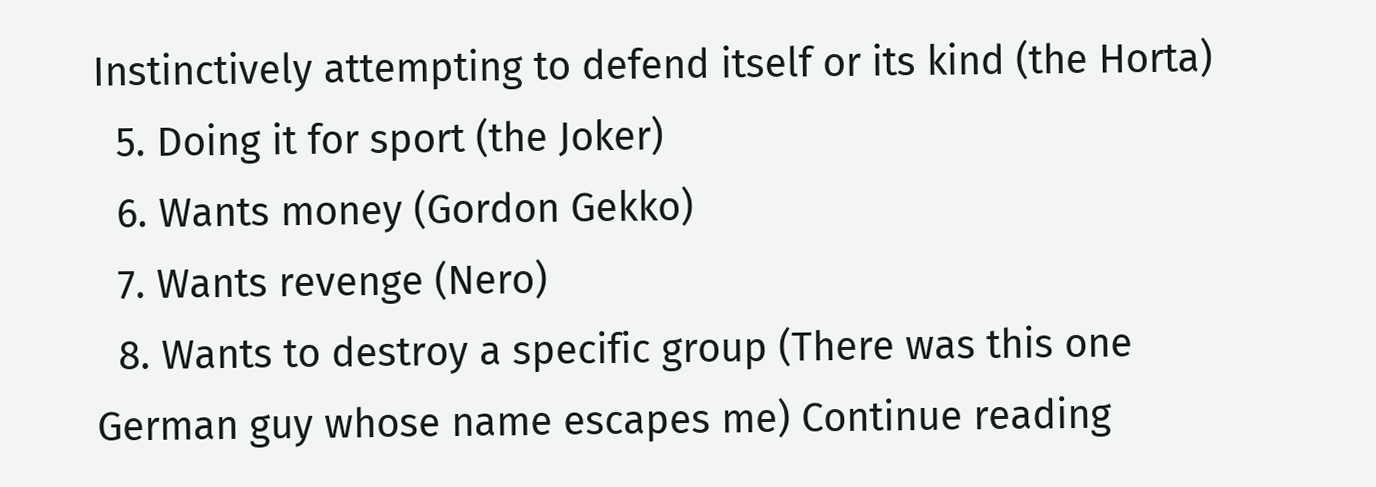Instinctively attempting to defend itself or its kind (the Horta)
  5. Doing it for sport (the Joker)
  6. Wants money (Gordon Gekko)
  7. Wants revenge (Nero)
  8. Wants to destroy a specific group (There was this one German guy whose name escapes me) Continue reading